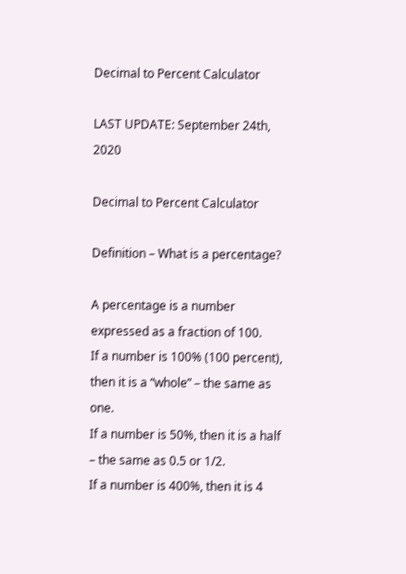Decimal to Percent Calculator

LAST UPDATE: September 24th, 2020

Decimal to Percent Calculator

Definition – What is a percentage?

A percentage is a number expressed as a fraction of 100.
If a number is 100% (100 percent), then it is a “whole” – the same as one.
If a number is 50%, then it is a half – the same as 0.5 or 1/2.
If a number is 400%, then it is 4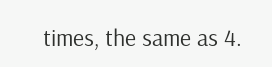times, the same as 4.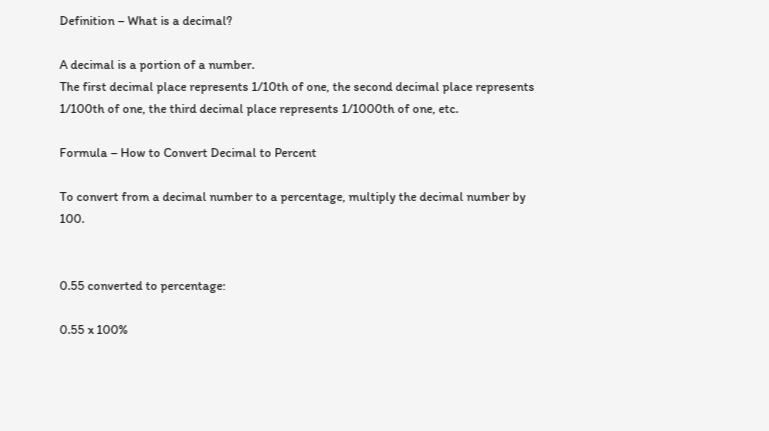Definition – What is a decimal?

A decimal is a portion of a number.
The first decimal place represents 1/10th of one, the second decimal place represents 1/100th of one, the third decimal place represents 1/1000th of one, etc.

Formula – How to Convert Decimal to Percent

To convert from a decimal number to a percentage, multiply the decimal number by 100.


0.55 converted to percentage:

0.55 x 100%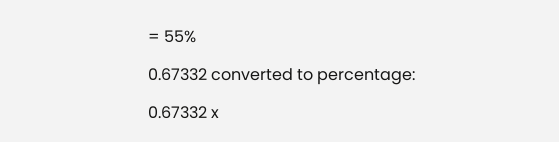= 55%

0.67332 converted to percentage:

0.67332 x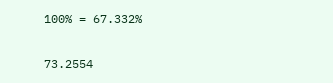100% = 67.332%

73.2554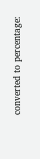converted to percentage: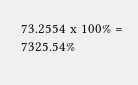73.2554 x 100% = 7325.54%